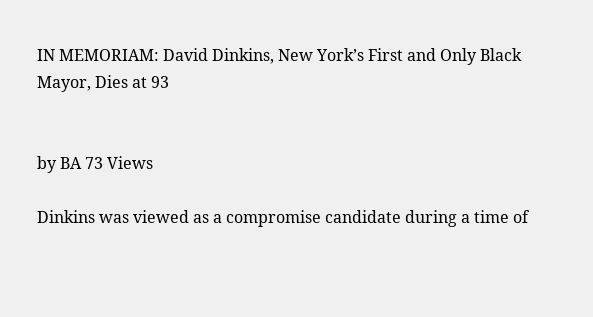IN MEMORIAM: David Dinkins, New York’s First and Only Black Mayor, Dies at 93


by BA 73 Views

Dinkins was viewed as a compromise candidate during a time of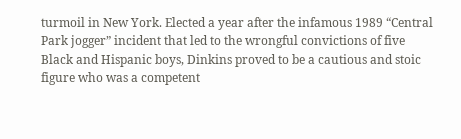turmoil in New York. Elected a year after the infamous 1989 “Central Park jogger” incident that led to the wrongful convictions of five Black and Hispanic boys, Dinkins proved to be a cautious and stoic figure who was a competent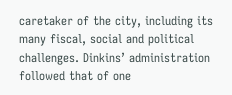caretaker of the city, including its many fiscal, social and political challenges. Dinkins’ administration followed that of one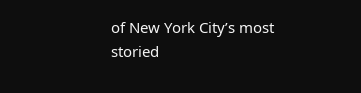of New York City’s most storied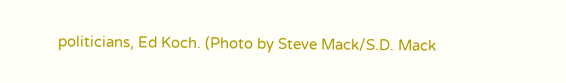politicians, Ed Koch. (Photo by Steve Mack/S.D. Mack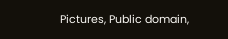Pictures, Public domain,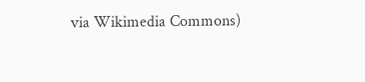via Wikimedia Commons)